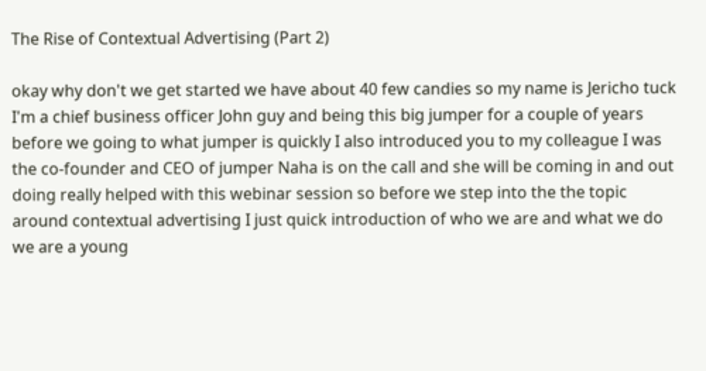The Rise of Contextual Advertising (Part 2)

okay why don't we get started we have about 40 few candies so my name is Jericho tuck I'm a chief business officer John guy and being this big jumper for a couple of years before we going to what jumper is quickly I also introduced you to my colleague I was the co-founder and CEO of jumper Naha is on the call and she will be coming in and out doing really helped with this webinar session so before we step into the the topic around contextual advertising I just quick introduction of who we are and what we do we are a young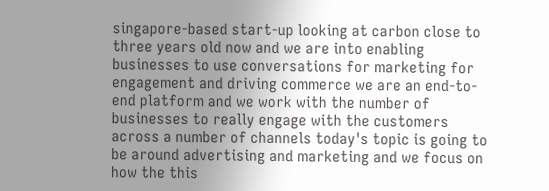singapore-based start-up looking at carbon close to three years old now and we are into enabling businesses to use conversations for marketing for engagement and driving commerce we are an end-to-end platform and we work with the number of businesses to really engage with the customers across a number of channels today's topic is going to be around advertising and marketing and we focus on how the this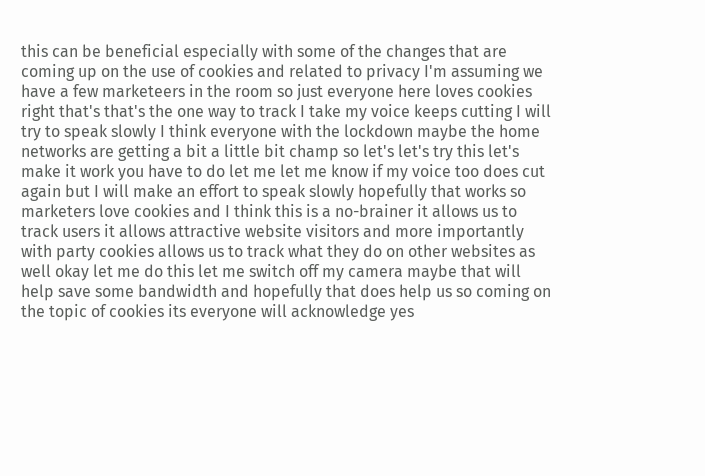this can be beneficial especially with some of the changes that are coming up on the use of cookies and related to privacy I'm assuming we have a few marketeers in the room so just everyone here loves cookies right that's that's the one way to track I take my voice keeps cutting I will try to speak slowly I think everyone with the lockdown maybe the home networks are getting a bit a little bit champ so let's let's try this let's make it work you have to do let me let me know if my voice too does cut again but I will make an effort to speak slowly hopefully that works so marketers love cookies and I think this is a no-brainer it allows us to track users it allows attractive website visitors and more importantly with party cookies allows us to track what they do on other websites as well okay let me do this let me switch off my camera maybe that will help save some bandwidth and hopefully that does help us so coming on the topic of cookies its everyone will acknowledge yes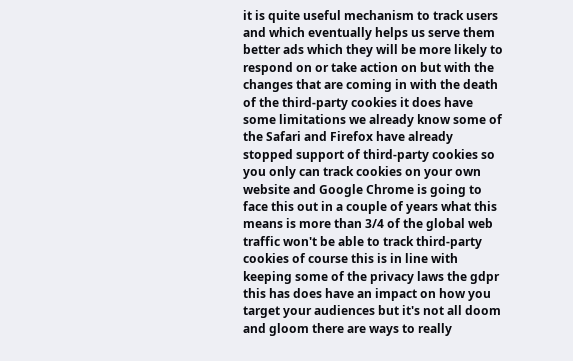it is quite useful mechanism to track users and which eventually helps us serve them better ads which they will be more likely to respond on or take action on but with the changes that are coming in with the death of the third-party cookies it does have some limitations we already know some of the Safari and Firefox have already stopped support of third-party cookies so you only can track cookies on your own website and Google Chrome is going to face this out in a couple of years what this means is more than 3/4 of the global web traffic won't be able to track third-party cookies of course this is in line with keeping some of the privacy laws the gdpr this has does have an impact on how you target your audiences but it's not all doom and gloom there are ways to really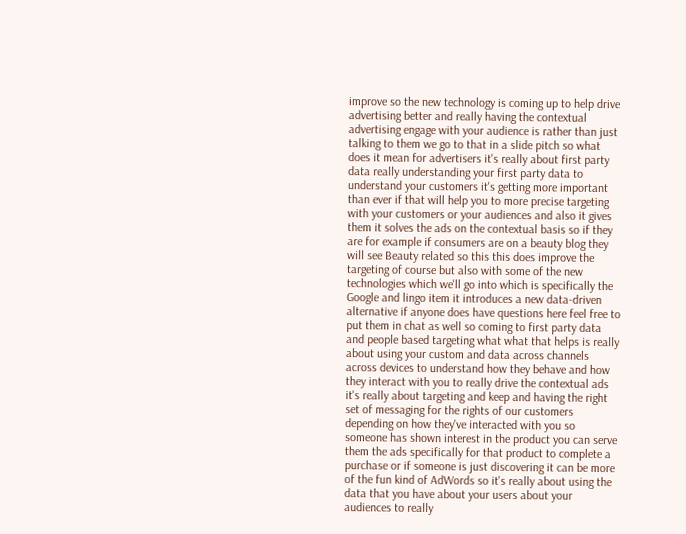improve so the new technology is coming up to help drive advertising better and really having the contextual advertising engage with your audience is rather than just talking to them we go to that in a slide pitch so what does it mean for advertisers it's really about first party data really understanding your first party data to understand your customers it's getting more important than ever if that will help you to more precise targeting with your customers or your audiences and also it gives them it solves the ads on the contextual basis so if they are for example if consumers are on a beauty blog they will see Beauty related so this this does improve the targeting of course but also with some of the new technologies which we'll go into which is specifically the Google and lingo item it introduces a new data-driven alternative if anyone does have questions here feel free to put them in chat as well so coming to first party data and people based targeting what what that helps is really about using your custom and data across channels across devices to understand how they behave and how they interact with you to really drive the contextual ads it's really about targeting and keep and having the right set of messaging for the rights of our customers depending on how they've interacted with you so someone has shown interest in the product you can serve them the ads specifically for that product to complete a purchase or if someone is just discovering it can be more of the fun kind of AdWords so it's really about using the data that you have about your users about your audiences to really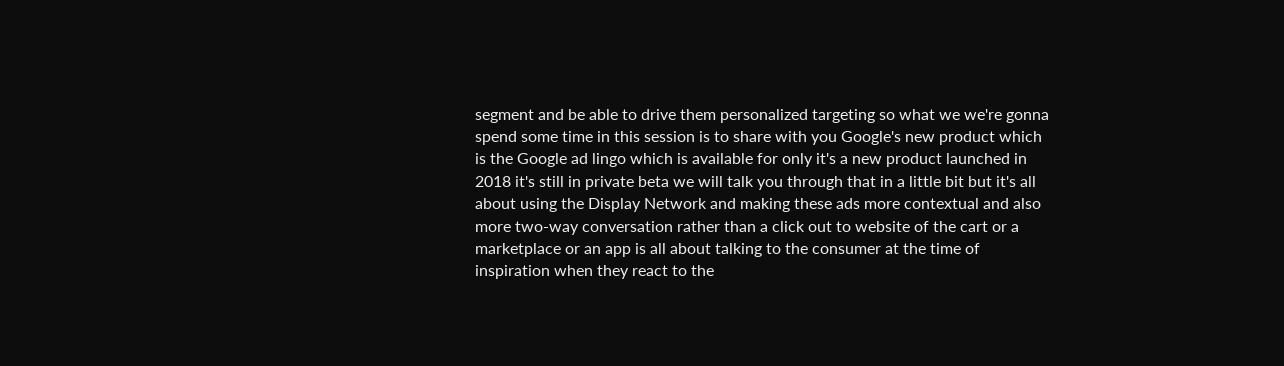segment and be able to drive them personalized targeting so what we we're gonna spend some time in this session is to share with you Google's new product which is the Google ad lingo which is available for only it's a new product launched in 2018 it's still in private beta we will talk you through that in a little bit but it's all about using the Display Network and making these ads more contextual and also more two-way conversation rather than a click out to website of the cart or a marketplace or an app is all about talking to the consumer at the time of inspiration when they react to the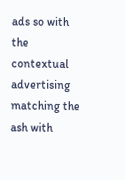ads so with the contextual advertising matching the ash with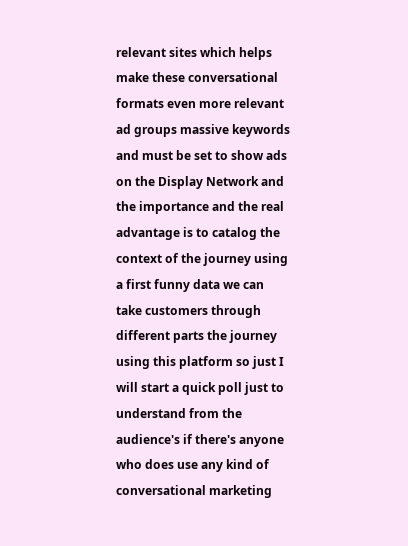relevant sites which helps make these conversational formats even more relevant ad groups massive keywords and must be set to show ads on the Display Network and the importance and the real advantage is to catalog the context of the journey using a first funny data we can take customers through different parts the journey using this platform so just I will start a quick poll just to understand from the audience's if there's anyone who does use any kind of conversational marketing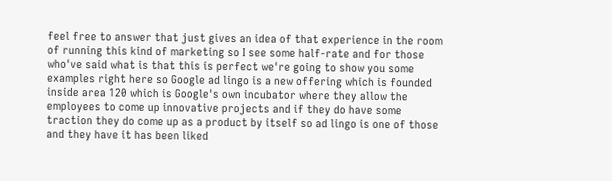feel free to answer that just gives an idea of that experience in the room of running this kind of marketing so I see some half-rate and for those who've said what is that this is perfect we're going to show you some examples right here so Google ad lingo is a new offering which is founded inside area 120 which is Google's own incubator where they allow the employees to come up innovative projects and if they do have some traction they do come up as a product by itself so ad lingo is one of those and they have it has been liked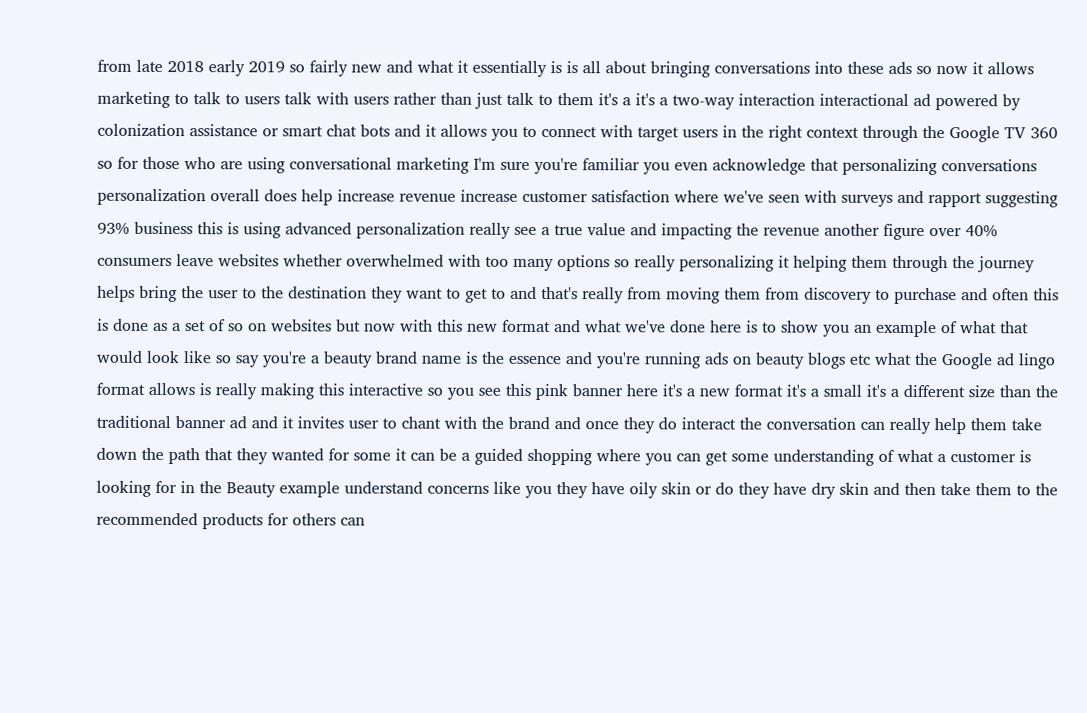from late 2018 early 2019 so fairly new and what it essentially is is all about bringing conversations into these ads so now it allows marketing to talk to users talk with users rather than just talk to them it's a it's a two-way interaction interactional ad powered by colonization assistance or smart chat bots and it allows you to connect with target users in the right context through the Google TV 360 so for those who are using conversational marketing I'm sure you're familiar you even acknowledge that personalizing conversations personalization overall does help increase revenue increase customer satisfaction where we've seen with surveys and rapport suggesting 93% business this is using advanced personalization really see a true value and impacting the revenue another figure over 40% consumers leave websites whether overwhelmed with too many options so really personalizing it helping them through the journey helps bring the user to the destination they want to get to and that's really from moving them from discovery to purchase and often this is done as a set of so on websites but now with this new format and what we've done here is to show you an example of what that would look like so say you're a beauty brand name is the essence and you're running ads on beauty blogs etc what the Google ad lingo format allows is really making this interactive so you see this pink banner here it's a new format it's a small it's a different size than the traditional banner ad and it invites user to chant with the brand and once they do interact the conversation can really help them take down the path that they wanted for some it can be a guided shopping where you can get some understanding of what a customer is looking for in the Beauty example understand concerns like you they have oily skin or do they have dry skin and then take them to the recommended products for others can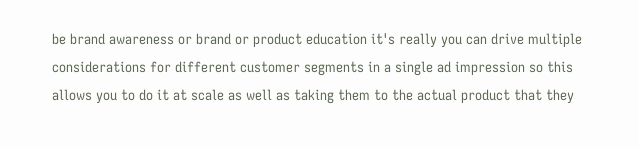be brand awareness or brand or product education it's really you can drive multiple considerations for different customer segments in a single ad impression so this allows you to do it at scale as well as taking them to the actual product that they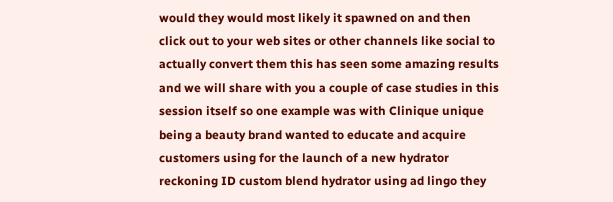would they would most likely it spawned on and then click out to your web sites or other channels like social to actually convert them this has seen some amazing results and we will share with you a couple of case studies in this session itself so one example was with Clinique unique being a beauty brand wanted to educate and acquire customers using for the launch of a new hydrator reckoning ID custom blend hydrator using ad lingo they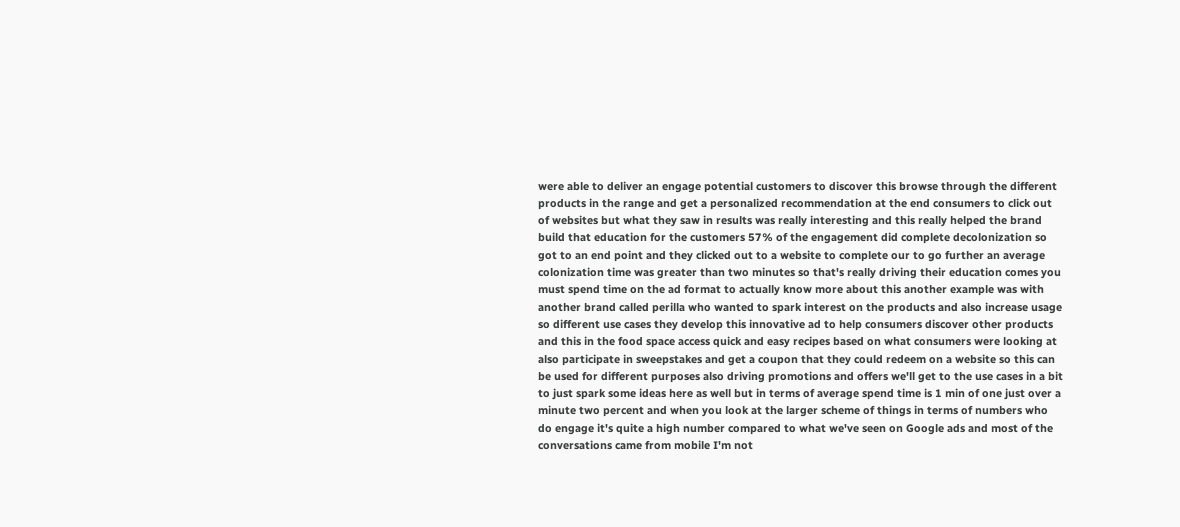were able to deliver an engage potential customers to discover this browse through the different products in the range and get a personalized recommendation at the end consumers to click out of websites but what they saw in results was really interesting and this really helped the brand build that education for the customers 57% of the engagement did complete decolonization so got to an end point and they clicked out to a website to complete our to go further an average colonization time was greater than two minutes so that's really driving their education comes you must spend time on the ad format to actually know more about this another example was with another brand called perilla who wanted to spark interest on the products and also increase usage so different use cases they develop this innovative ad to help consumers discover other products and this in the food space access quick and easy recipes based on what consumers were looking at also participate in sweepstakes and get a coupon that they could redeem on a website so this can be used for different purposes also driving promotions and offers we'll get to the use cases in a bit to just spark some ideas here as well but in terms of average spend time is 1 min of one just over a minute two percent and when you look at the larger scheme of things in terms of numbers who do engage it's quite a high number compared to what we've seen on Google ads and most of the conversations came from mobile I'm not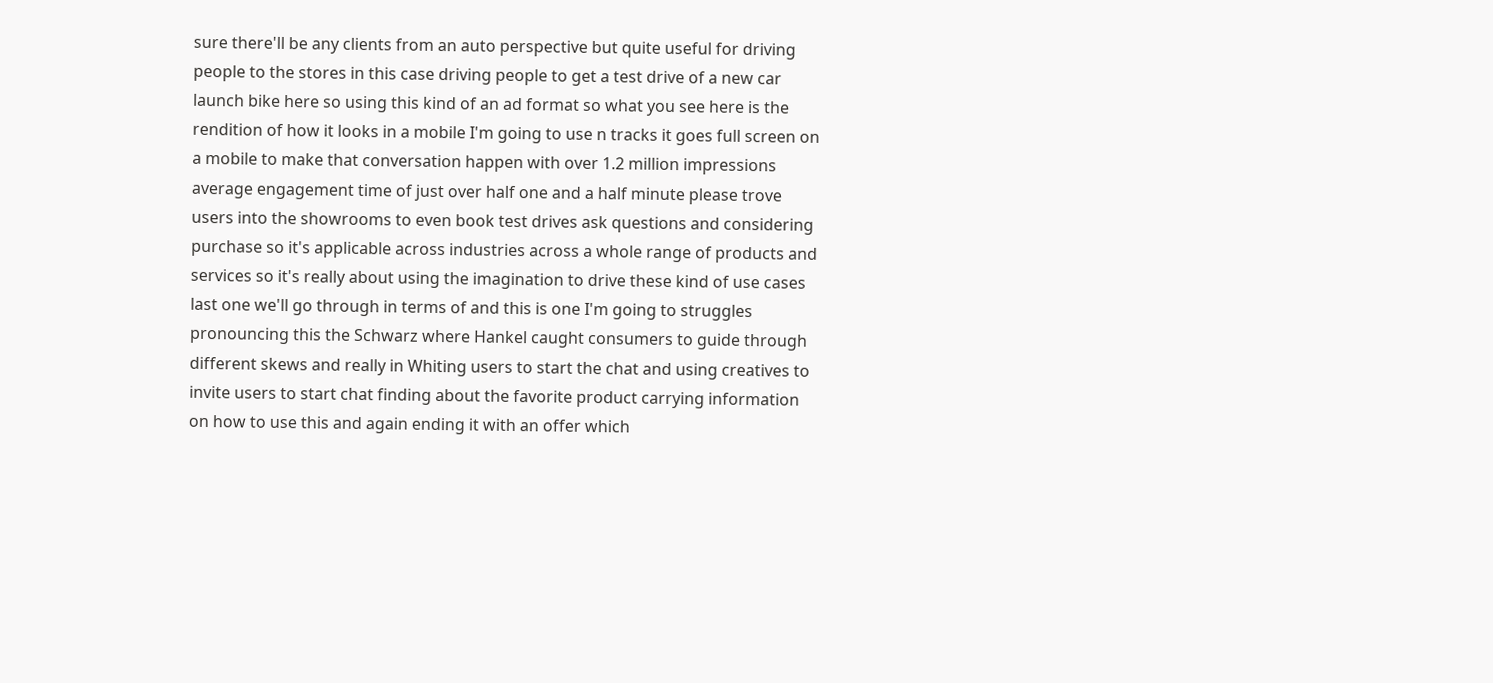sure there'll be any clients from an auto perspective but quite useful for driving people to the stores in this case driving people to get a test drive of a new car launch bike here so using this kind of an ad format so what you see here is the rendition of how it looks in a mobile I'm going to use n tracks it goes full screen on a mobile to make that conversation happen with over 1.2 million impressions average engagement time of just over half one and a half minute please trove users into the showrooms to even book test drives ask questions and considering purchase so it's applicable across industries across a whole range of products and services so it's really about using the imagination to drive these kind of use cases last one we'll go through in terms of and this is one I'm going to struggles pronouncing this the Schwarz where Hankel caught consumers to guide through different skews and really in Whiting users to start the chat and using creatives to invite users to start chat finding about the favorite product carrying information on how to use this and again ending it with an offer which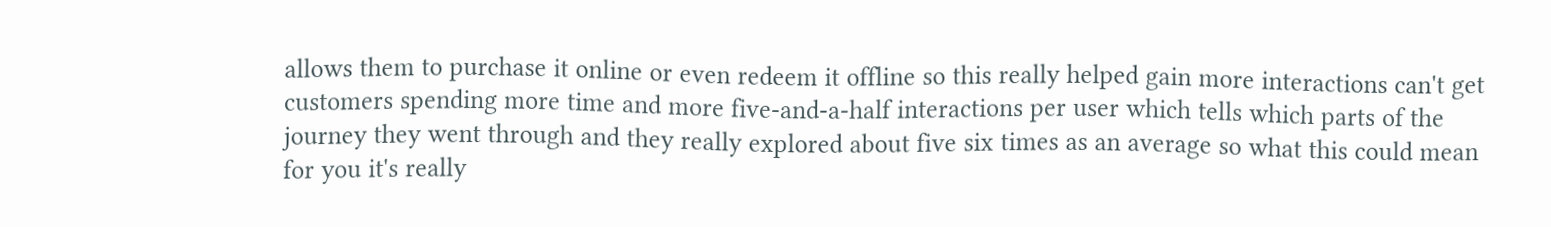allows them to purchase it online or even redeem it offline so this really helped gain more interactions can't get customers spending more time and more five-and-a-half interactions per user which tells which parts of the journey they went through and they really explored about five six times as an average so what this could mean for you it's really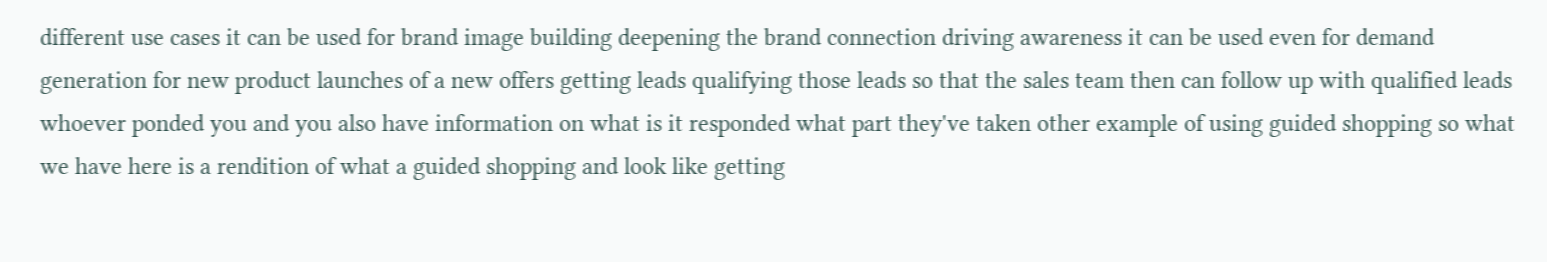different use cases it can be used for brand image building deepening the brand connection driving awareness it can be used even for demand generation for new product launches of a new offers getting leads qualifying those leads so that the sales team then can follow up with qualified leads whoever ponded you and you also have information on what is it responded what part they've taken other example of using guided shopping so what we have here is a rendition of what a guided shopping and look like getting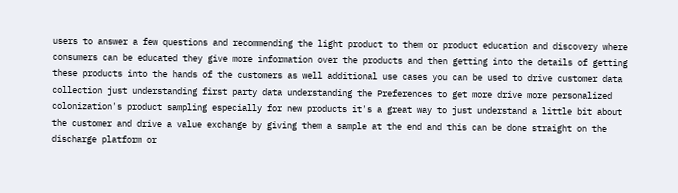users to answer a few questions and recommending the light product to them or product education and discovery where consumers can be educated they give more information over the products and then getting into the details of getting these products into the hands of the customers as well additional use cases you can be used to drive customer data collection just understanding first party data understanding the Preferences to get more drive more personalized colonization's product sampling especially for new products it's a great way to just understand a little bit about the customer and drive a value exchange by giving them a sample at the end and this can be done straight on the discharge platform or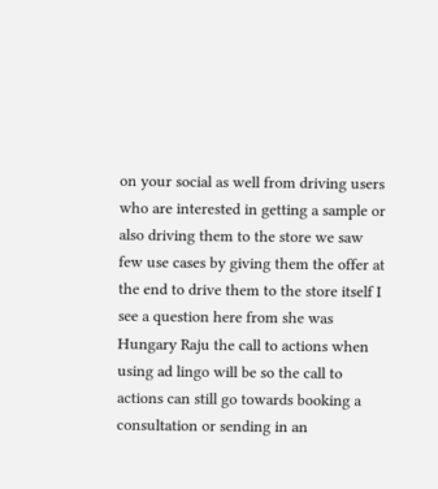on your social as well from driving users who are interested in getting a sample or also driving them to the store we saw few use cases by giving them the offer at the end to drive them to the store itself I see a question here from she was Hungary Raju the call to actions when using ad lingo will be so the call to actions can still go towards booking a consultation or sending in an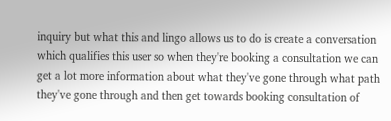inquiry but what this and lingo allows us to do is create a conversation which qualifies this user so when they're booking a consultation we can get a lot more information about what they've gone through what path they've gone through and then get towards booking consultation of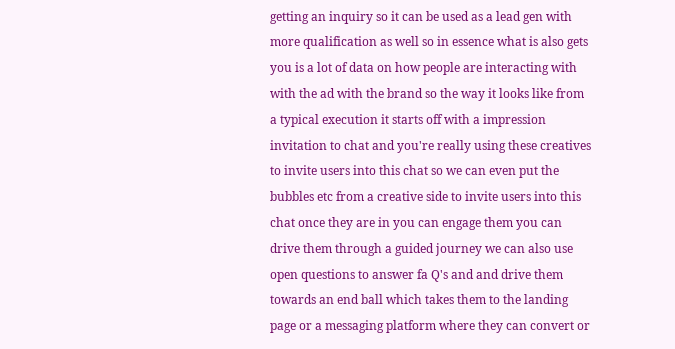getting an inquiry so it can be used as a lead gen with more qualification as well so in essence what is also gets you is a lot of data on how people are interacting with with the ad with the brand so the way it looks like from a typical execution it starts off with a impression invitation to chat and you're really using these creatives to invite users into this chat so we can even put the bubbles etc from a creative side to invite users into this chat once they are in you can engage them you can drive them through a guided journey we can also use open questions to answer fa Q's and and drive them towards an end ball which takes them to the landing page or a messaging platform where they can convert or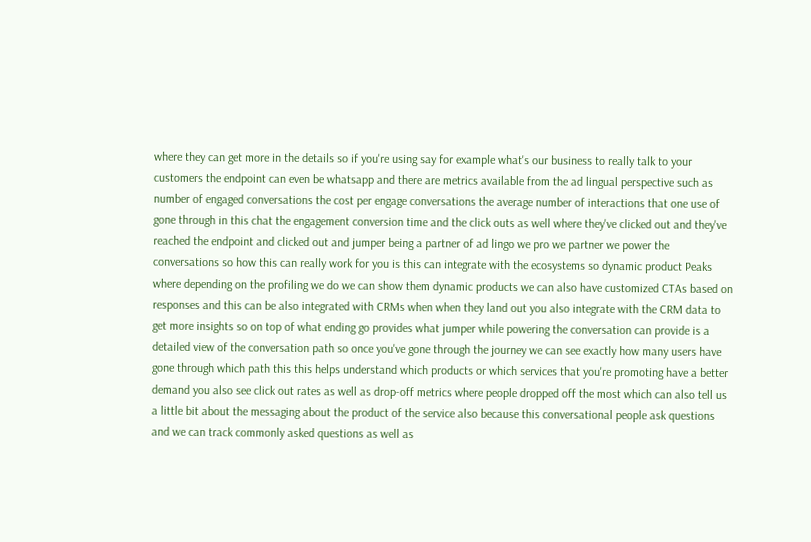where they can get more in the details so if you're using say for example what's our business to really talk to your customers the endpoint can even be whatsapp and there are metrics available from the ad lingual perspective such as number of engaged conversations the cost per engage conversations the average number of interactions that one use of gone through in this chat the engagement conversion time and the click outs as well where they've clicked out and they've reached the endpoint and clicked out and jumper being a partner of ad lingo we pro we partner we power the conversations so how this can really work for you is this can integrate with the ecosystems so dynamic product Peaks where depending on the profiling we do we can show them dynamic products we can also have customized CTAs based on responses and this can be also integrated with CRMs when when they land out you also integrate with the CRM data to get more insights so on top of what ending go provides what jumper while powering the conversation can provide is a detailed view of the conversation path so once you've gone through the journey we can see exactly how many users have gone through which path this this helps understand which products or which services that you're promoting have a better demand you also see click out rates as well as drop-off metrics where people dropped off the most which can also tell us a little bit about the messaging about the product of the service also because this conversational people ask questions and we can track commonly asked questions as well as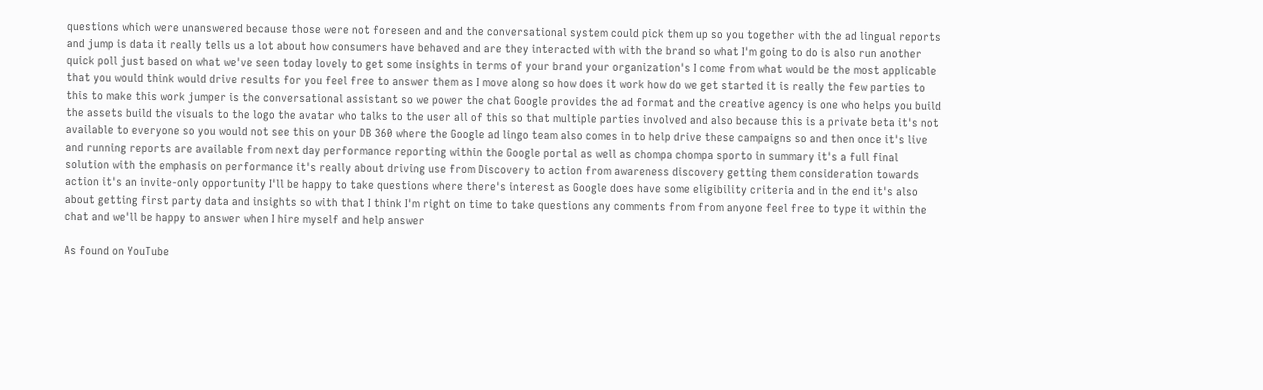questions which were unanswered because those were not foreseen and and the conversational system could pick them up so you together with the ad lingual reports and jump is data it really tells us a lot about how consumers have behaved and are they interacted with with the brand so what I'm going to do is also run another quick poll just based on what we've seen today lovely to get some insights in terms of your brand your organization's I come from what would be the most applicable that you would think would drive results for you feel free to answer them as I move along so how does it work how do we get started it is really the few parties to this to make this work jumper is the conversational assistant so we power the chat Google provides the ad format and the creative agency is one who helps you build the assets build the visuals to the logo the avatar who talks to the user all of this so that multiple parties involved and also because this is a private beta it's not available to everyone so you would not see this on your DB 360 where the Google ad lingo team also comes in to help drive these campaigns so and then once it's live and running reports are available from next day performance reporting within the Google portal as well as chompa chompa sporto in summary it's a full final solution with the emphasis on performance it's really about driving use from Discovery to action from awareness discovery getting them consideration towards action it's an invite-only opportunity I'll be happy to take questions where there's interest as Google does have some eligibility criteria and in the end it's also about getting first party data and insights so with that I think I'm right on time to take questions any comments from from anyone feel free to type it within the chat and we'll be happy to answer when I hire myself and help answer

As found on YouTube